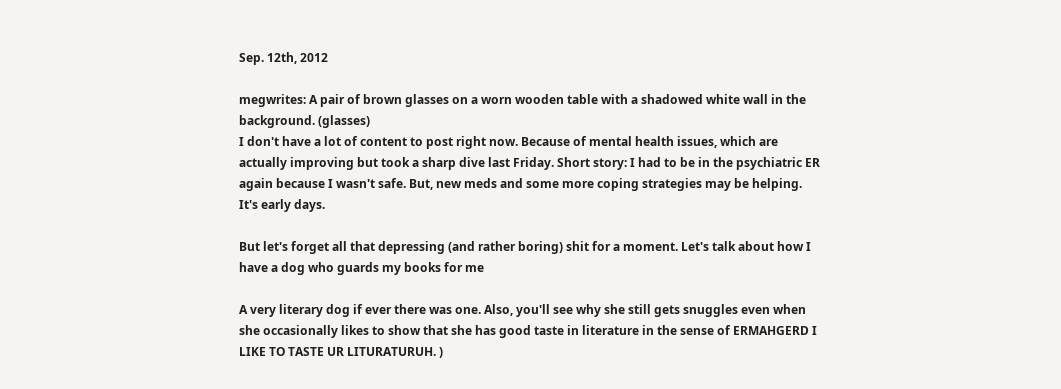Sep. 12th, 2012

megwrites: A pair of brown glasses on a worn wooden table with a shadowed white wall in the background. (glasses)
I don't have a lot of content to post right now. Because of mental health issues, which are actually improving but took a sharp dive last Friday. Short story: I had to be in the psychiatric ER again because I wasn't safe. But, new meds and some more coping strategies may be helping. It's early days.

But let's forget all that depressing (and rather boring) shit for a moment. Let's talk about how I have a dog who guards my books for me

A very literary dog if ever there was one. Also, you'll see why she still gets snuggles even when she occasionally likes to show that she has good taste in literature in the sense of ERMAHGERD I LIKE TO TASTE UR LITURATURUH. )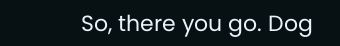So, there you go. Dog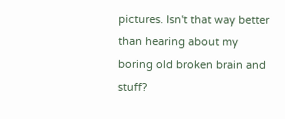pictures. Isn't that way better than hearing about my boring old broken brain and stuff?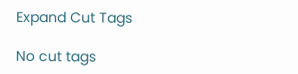Expand Cut Tags

No cut tags